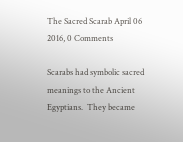The Sacred Scarab April 06 2016, 0 Comments

Scarabs had symbolic sacred meanings to the Ancient Egyptians.  They became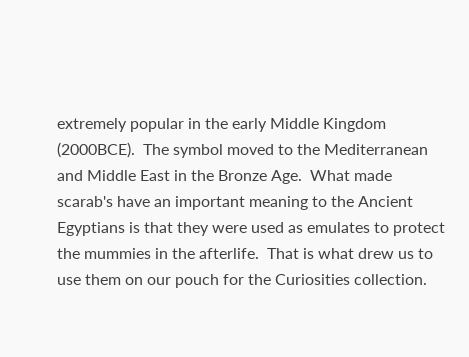extremely popular in the early Middle Kingdom (2000BCE).  The symbol moved to the Mediterranean and Middle East in the Bronze Age.  What made scarab's have an important meaning to the Ancient Egyptians is that they were used as emulates to protect the mummies in the afterlife.  That is what drew us to use them on our pouch for the Curiosities collection.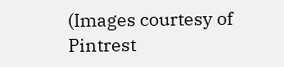(Images courtesy of Pintrest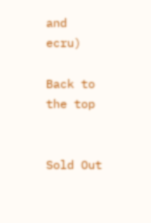and ecru)

Back to the top


Sold Out